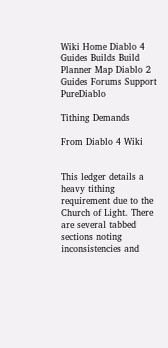Wiki Home Diablo 4 Guides Builds Build Planner Map Diablo 2 Guides Forums Support PureDiablo

Tithing Demands

From Diablo 4 Wiki


This ledger details a heavy tithing requirement due to the Church of Light. There are several tabbed sections noting inconsistencies and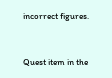incorrect figures.


Quest item in the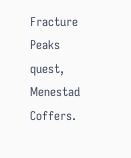Fracture Peaks quest, Menestad Coffers.